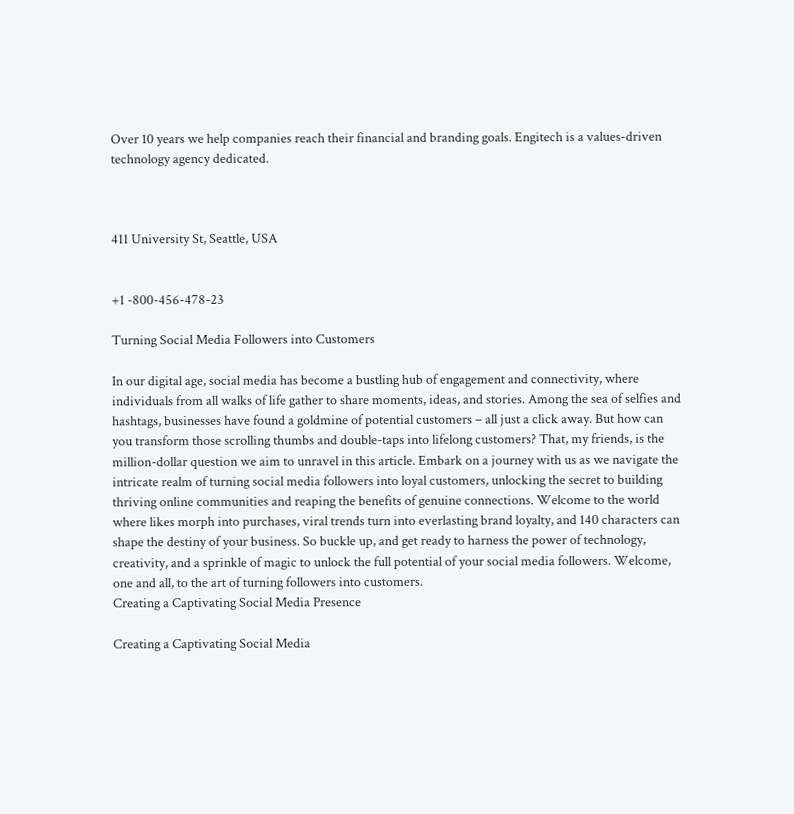Over 10 years we help companies reach their financial and branding goals. Engitech is a values-driven technology agency dedicated.



411 University St, Seattle, USA


+1 -800-456-478-23

Turning Social Media Followers into Customers

In our digital age, social media has become a bustling hub of engagement and connectivity, where individuals from all walks of life gather to share moments, ideas, and stories. Among the sea of selfies and hashtags, businesses have found a goldmine of potential customers – all just a click away. But how can you transform those scrolling thumbs and double-taps into lifelong customers? That, my friends, is the million-dollar question we aim to unravel in this article. Embark on a journey with us as we navigate the intricate realm of turning social media followers into loyal customers, unlocking the secret to building thriving online communities and reaping the benefits of genuine connections. Welcome to the world where likes morph into purchases, viral trends turn into everlasting brand loyalty, and 140 characters can shape the destiny of your business. So buckle up, and get ready to harness the power of technology, creativity, and a sprinkle of magic to unlock the full potential of your social media followers. Welcome, one and all, to the art of turning followers into customers.
Creating a Captivating Social Media Presence

Creating a Captivating Social Media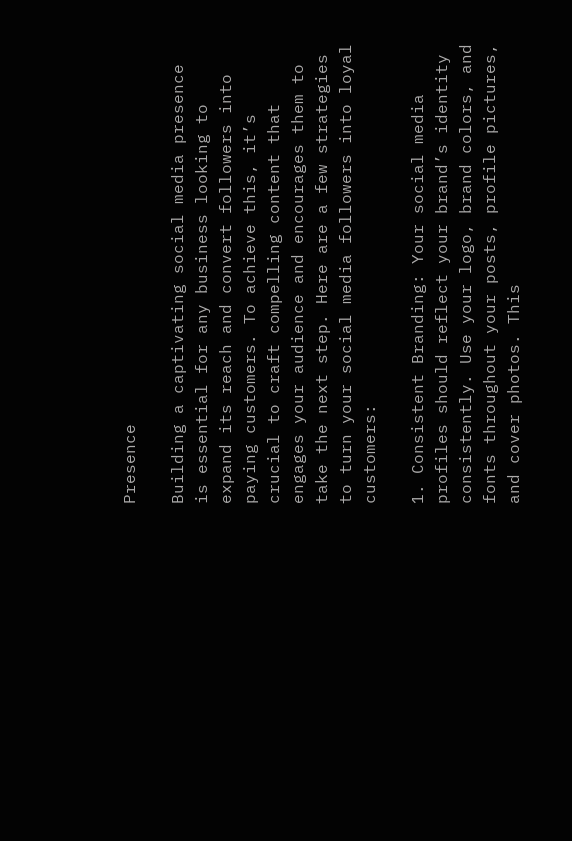Presence

Building a captivating social media presence is essential for any business looking to expand its reach and convert followers into paying customers. To achieve this, it’s crucial to craft compelling content that engages your audience and encourages them to take the next step. Here are a few strategies to turn your social media followers into loyal customers:

1. Consistent Branding: Your social media profiles should reflect your brand’s identity consistently. Use your logo, brand colors, and fonts throughout your posts, profile pictures, and cover photos. This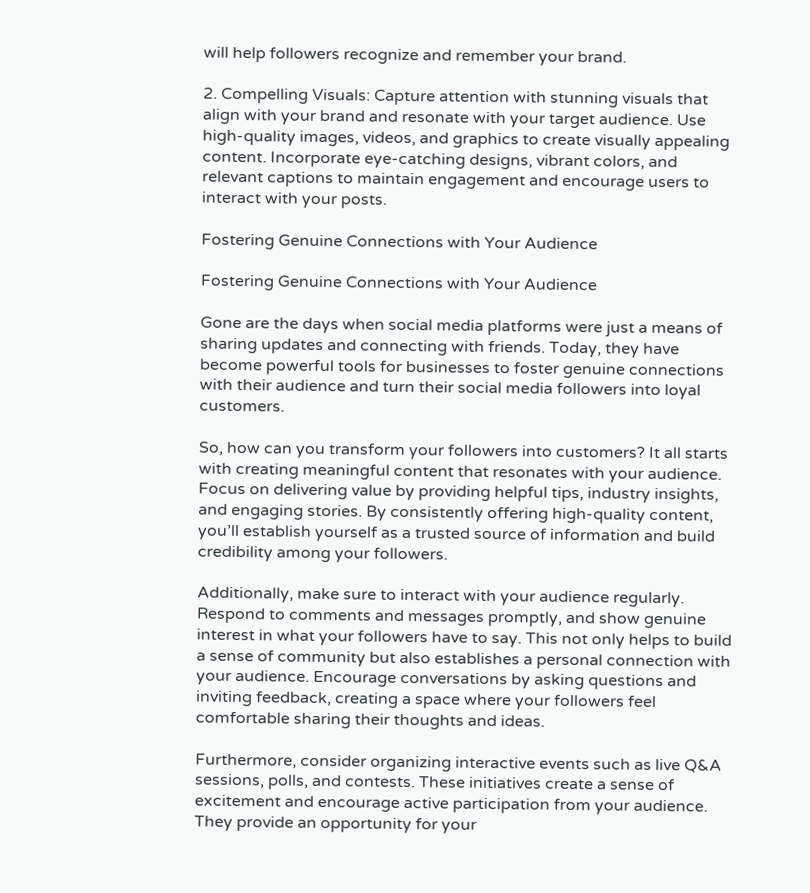will help followers recognize and remember your brand.

2. Compelling Visuals: Capture attention with stunning visuals that align with your brand and resonate with your target audience. Use high-quality images, videos, and graphics to create visually appealing content. Incorporate eye-catching designs, vibrant colors, and relevant captions to maintain engagement and encourage users to interact with your posts.

Fostering Genuine Connections with Your Audience

Fostering Genuine Connections with Your Audience

Gone are the days when social media platforms were just a means of sharing updates and connecting with friends. Today, they have become powerful tools for businesses to foster genuine connections with their audience and turn their social media followers into loyal customers.

So, how can you transform your followers into customers? It all starts with creating meaningful content that resonates with your audience. Focus on delivering value by providing helpful tips, industry insights, and engaging stories. By consistently offering high-quality content, you’ll establish yourself as a trusted source of information and build credibility among your followers.

Additionally, make sure to interact with your audience regularly. Respond to comments and messages promptly, and show genuine interest in what your followers have to say. This not only helps to build a sense of community but also establishes a personal connection with your audience. Encourage conversations by asking questions and inviting feedback, creating a space where your followers feel comfortable sharing their thoughts and ideas.

Furthermore, consider organizing interactive events such as live Q&A sessions, polls, and contests. These initiatives create a sense of excitement and encourage active participation from your audience. They provide an opportunity for your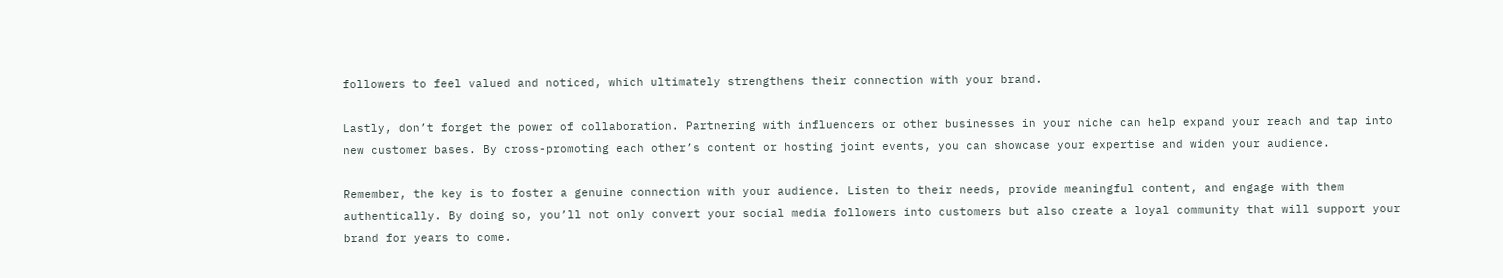followers to feel valued and noticed, which ultimately strengthens their connection with your brand.

Lastly, don’t forget the power of collaboration. Partnering with influencers or other businesses in your niche can help expand your reach and tap into new customer bases. By cross-promoting each other’s content or hosting joint events, you can showcase your expertise and widen your audience.

Remember, the key is to foster a genuine connection with your audience. Listen to their needs, provide meaningful content, and engage with them authentically. By doing so, you’ll not only convert your social media followers into customers but also create a loyal community that will support your brand for years to come.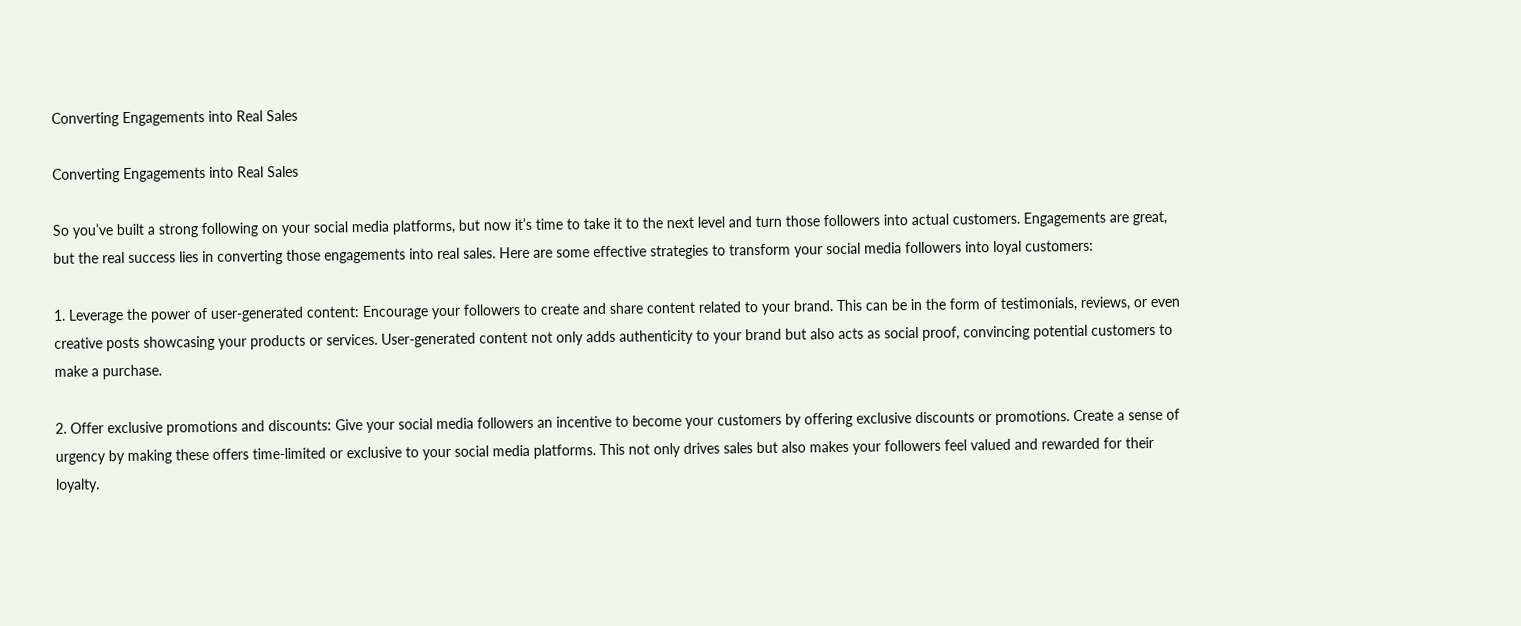Converting Engagements into Real Sales

Converting Engagements into Real Sales

So you’ve built a strong following on your social media platforms, but now it’s time to take it to the next level and turn those followers into actual customers. Engagements are great, but the real success lies in converting those engagements into real sales. Here are some effective strategies to transform your social media followers into loyal customers:

1. Leverage the power of user-generated content: Encourage your followers to create and share content related to your brand. This can be in the form of testimonials, reviews, or even creative posts showcasing your products or services. User-generated content not only adds authenticity to your brand but also acts as social proof, convincing potential customers to make a purchase.

2. Offer exclusive promotions and discounts: Give your social media followers an incentive to become your customers by offering exclusive discounts or promotions. Create a sense of urgency by making these offers time-limited or exclusive to your social media platforms. This not only drives sales but also makes your followers feel valued and rewarded for their loyalty.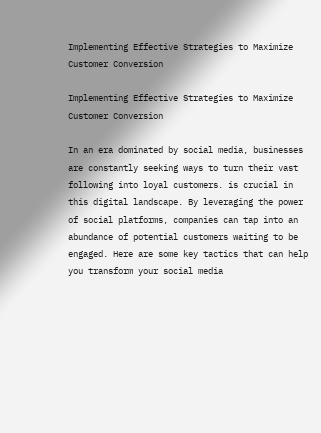Implementing Effective Strategies to Maximize Customer Conversion

Implementing Effective Strategies to Maximize Customer Conversion

In an era dominated by social media, businesses are constantly seeking ways to turn their vast following into loyal customers. is crucial in this digital landscape. By leveraging the power of social platforms, companies can tap into an abundance of potential customers waiting to be engaged. Here are some key tactics that can help you transform your social media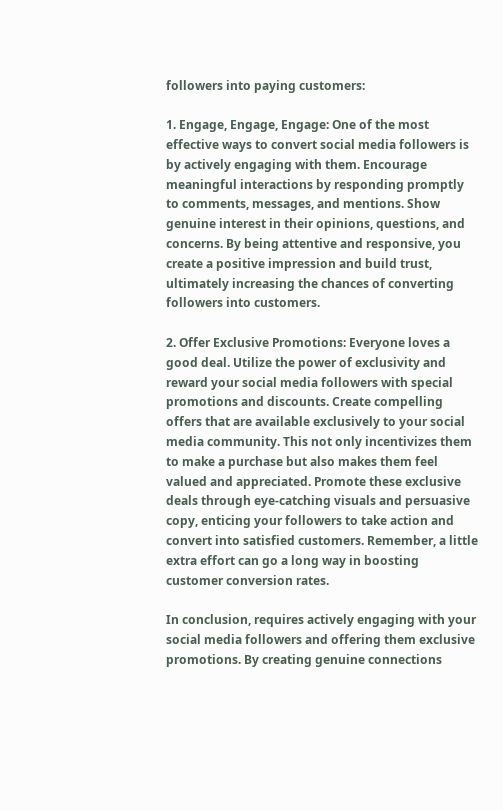followers into paying customers:

1. Engage, Engage, Engage: One of the most effective ways to convert social media followers is by actively engaging with them. Encourage meaningful interactions by responding promptly to comments, messages, and mentions. Show genuine interest in their opinions, questions, and concerns. By being attentive and responsive, you create a positive impression and build trust, ultimately increasing the chances of converting followers into customers.

2. Offer Exclusive Promotions: Everyone loves a good deal. Utilize the power of exclusivity and reward your social media followers with special promotions and discounts. Create compelling offers that are available exclusively to your social media community. This not only incentivizes them to make a purchase but also makes them feel valued and appreciated. Promote these exclusive deals through eye-catching visuals and persuasive copy, enticing your followers to take action and convert into satisfied customers. Remember, a little extra effort can go a long way in boosting customer conversion rates.

In conclusion, requires actively engaging with your social media followers and offering them exclusive promotions. By creating genuine connections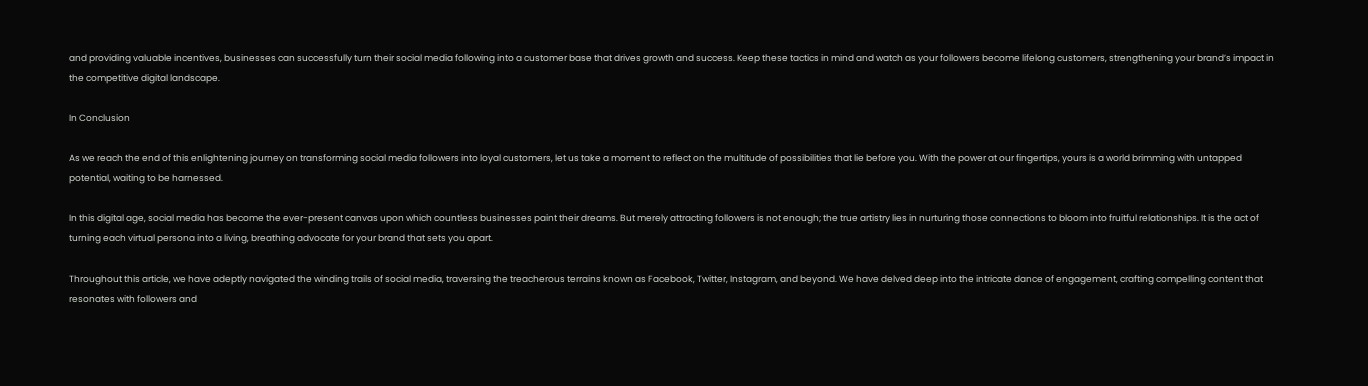and providing valuable incentives, businesses can successfully turn their social media following into a customer base that drives growth and success. Keep these tactics in mind and watch as your followers become lifelong customers, strengthening your brand’s impact in the competitive digital landscape.

In Conclusion

As we reach the end of this enlightening journey on transforming social media followers into loyal customers, let us take a moment to reflect on the multitude of possibilities that lie before you. With the power at our fingertips, yours is a world brimming with untapped potential, waiting to be harnessed.

In this digital age, social media has become the ever-present canvas upon which countless businesses paint their dreams. But merely attracting followers is not enough; the true artistry lies in nurturing those connections to bloom into fruitful relationships. It is the act of turning each virtual persona into a living, breathing advocate for your brand that sets you apart.

Throughout this article, we have adeptly navigated the winding trails of social media, traversing the treacherous terrains known as Facebook, Twitter, Instagram, and beyond. We have delved deep into the intricate dance of engagement, crafting compelling content that resonates with followers and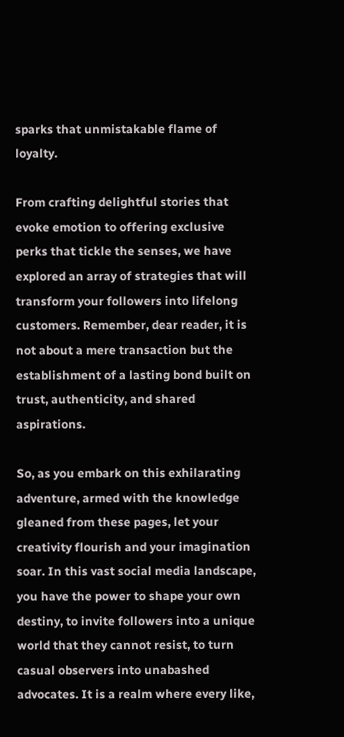sparks that unmistakable flame of loyalty.

From crafting delightful stories that evoke emotion to offering exclusive perks that tickle the senses, we have explored an array of strategies that will transform your followers into lifelong customers. Remember, dear reader, it is not about a mere transaction but the establishment of a lasting bond built on trust, authenticity, and shared aspirations.

So, as you embark on this exhilarating adventure, armed with the knowledge gleaned from these pages, let your creativity flourish and your imagination soar. In this vast social media landscape, you have the power to shape your own destiny, to invite followers into a unique world that they cannot resist, to turn casual observers into unabashed advocates. It is a realm where every like,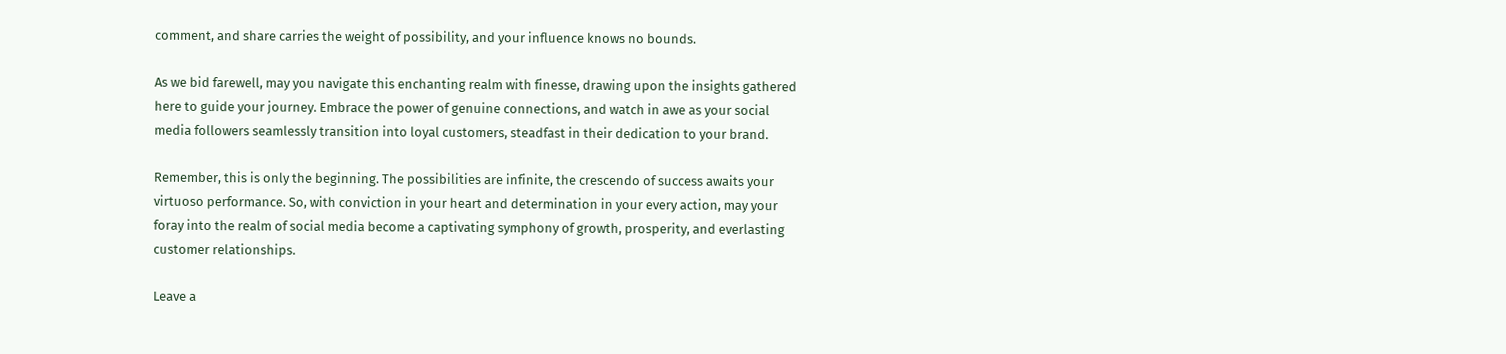comment, and share carries the weight of possibility, and your influence knows no bounds.

As we bid farewell, may you navigate this enchanting realm with finesse, drawing upon the insights gathered here to guide your journey. Embrace the power of genuine connections, and watch in awe as your social media followers seamlessly transition into loyal customers, steadfast in their dedication to your brand.

Remember, this is only the beginning. The possibilities are infinite, the crescendo of success awaits your virtuoso performance. So, with conviction in your heart and determination in your every action, may your foray into the realm of social media become a captivating symphony of growth, prosperity, and everlasting customer relationships.

Leave a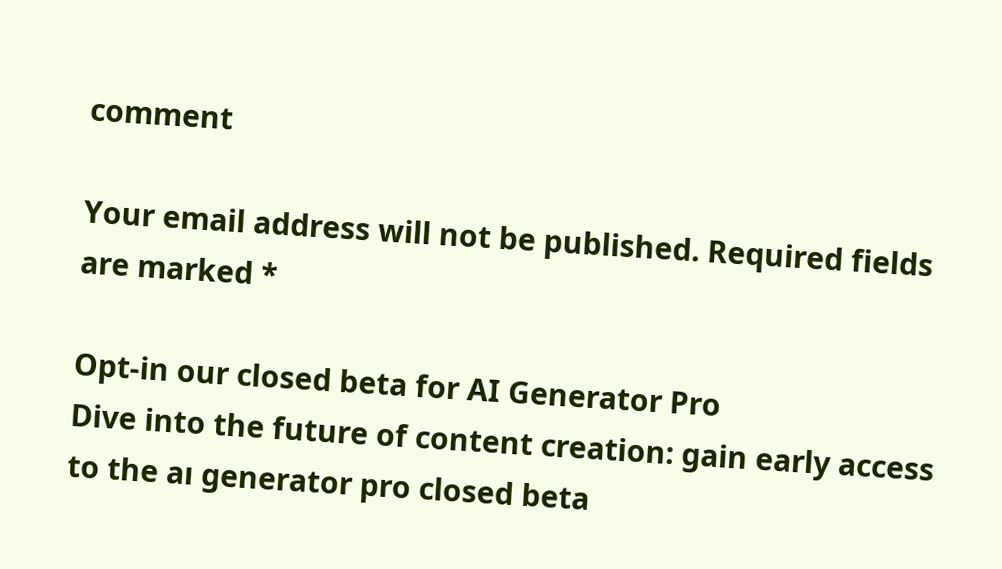comment

Your email address will not be published. Required fields are marked *

Opt-in our closed beta for AI Generator Pro
Dive into the future of content creation: gain early access to the aı generator pro closed beta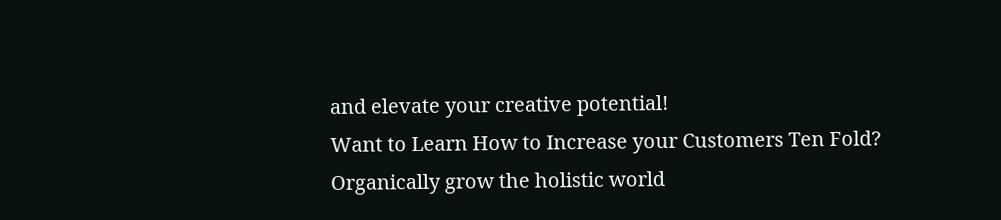and elevate your creative potential!
Want to Learn How to Increase your Customers Ten Fold?
Organically grow the holistic world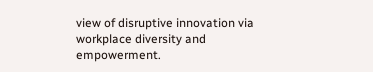view of disruptive innovation via workplace diversity and empowerment.